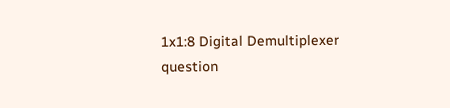1x1:8 Digital Demultiplexer question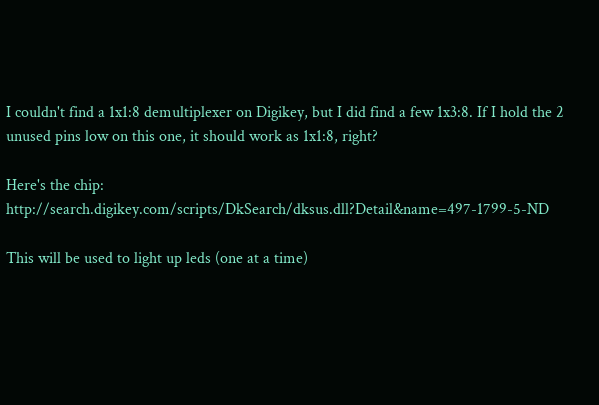I couldn't find a 1x1:8 demultiplexer on Digikey, but I did find a few 1x3:8. If I hold the 2 unused pins low on this one, it should work as 1x1:8, right?

Here's the chip: http://search.digikey.com/scripts/DkSearch/dksus.dll?Detail&name=497-1799-5-ND

This will be used to light up leds (one at a time)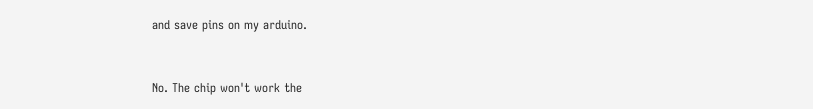and save pins on my arduino.


No. The chip won't work the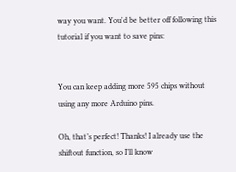way you want. You'd be better off following this tutorial if you want to save pins:


You can keep adding more 595 chips without using any more Arduino pins.

Oh, that’s perfect! Thanks! I already use the shiftout function, so I’ll know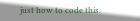just how to code this.